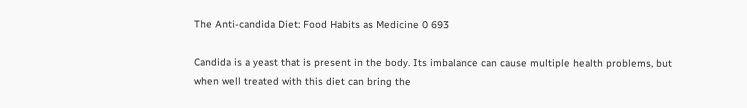The Anti-candida Diet: Food Habits as Medicine 0 693

Candida is a yeast that is present in the body. Its imbalance can cause multiple health problems, but when well treated with this diet can bring the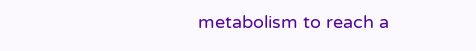metabolism to reach a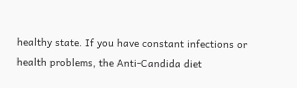healthy state. If you have constant infections or health problems, the Anti-Candida diet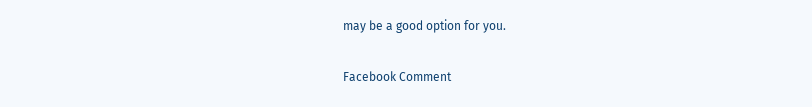may be a good option for you.

Facebook Comment